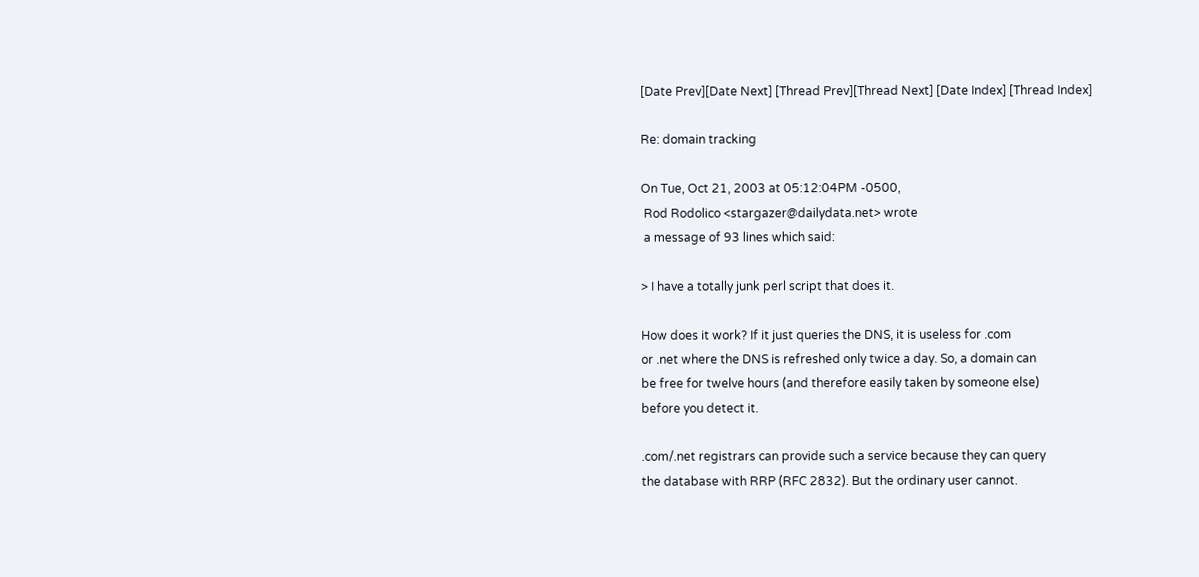[Date Prev][Date Next] [Thread Prev][Thread Next] [Date Index] [Thread Index]

Re: domain tracking

On Tue, Oct 21, 2003 at 05:12:04PM -0500,
 Rod Rodolico <stargazer@dailydata.net> wrote
 a message of 93 lines which said:

> I have a totally junk perl script that does it.

How does it work? If it just queries the DNS, it is useless for .com
or .net where the DNS is refreshed only twice a day. So, a domain can
be free for twelve hours (and therefore easily taken by someone else)
before you detect it.

.com/.net registrars can provide such a service because they can query
the database with RRP (RFC 2832). But the ordinary user cannot.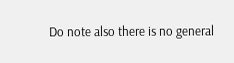Do note also there is no general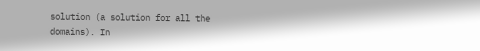solution (a solution for all the
domains). In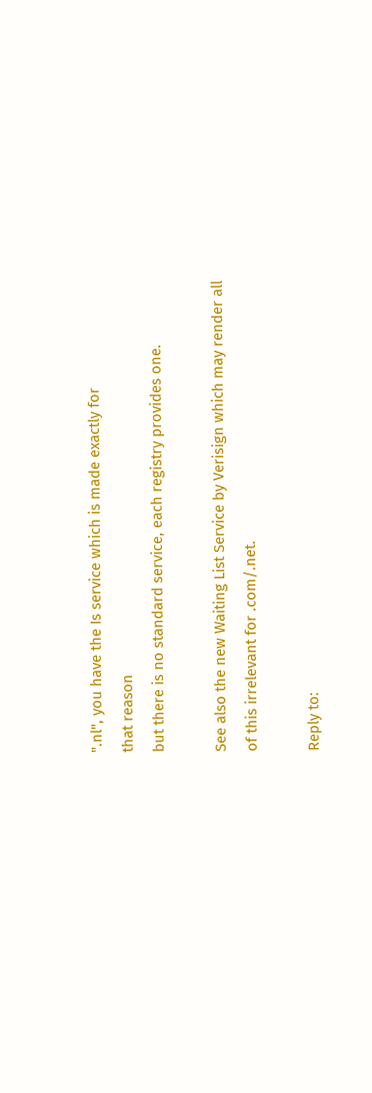".nl", you have the Is service which is made exactly for
that reason
but there is no standard service, each registry provides one.

See also the new Waiting List Service by Verisign which may render all
of this irrelevant for .com/.net.

Reply to: